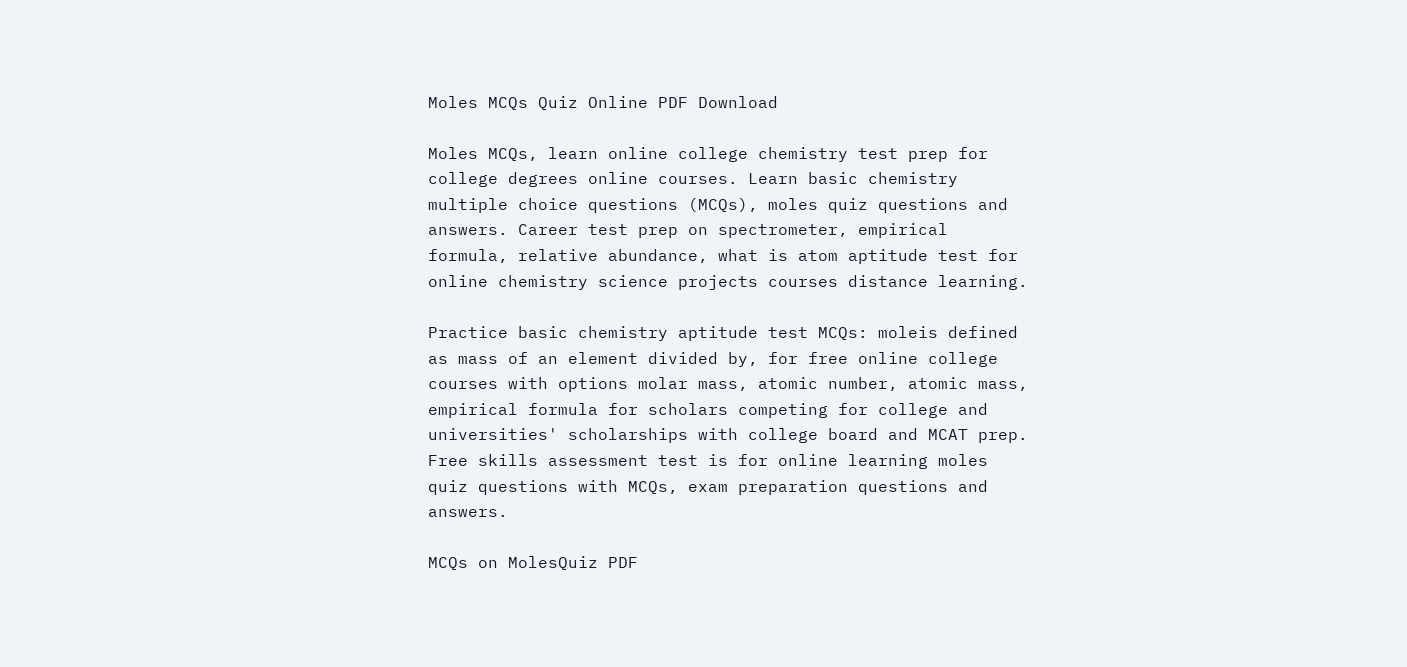Moles MCQs Quiz Online PDF Download

Moles MCQs, learn online college chemistry test prep for college degrees online courses. Learn basic chemistry multiple choice questions (MCQs), moles quiz questions and answers. Career test prep on spectrometer, empirical formula, relative abundance, what is atom aptitude test for online chemistry science projects courses distance learning.

Practice basic chemistry aptitude test MCQs: moleis defined as mass of an element divided by, for free online college courses with options molar mass, atomic number, atomic mass, empirical formula for scholars competing for college and universities' scholarships with college board and MCAT prep. Free skills assessment test is for online learning moles quiz questions with MCQs, exam preparation questions and answers.

MCQs on MolesQuiz PDF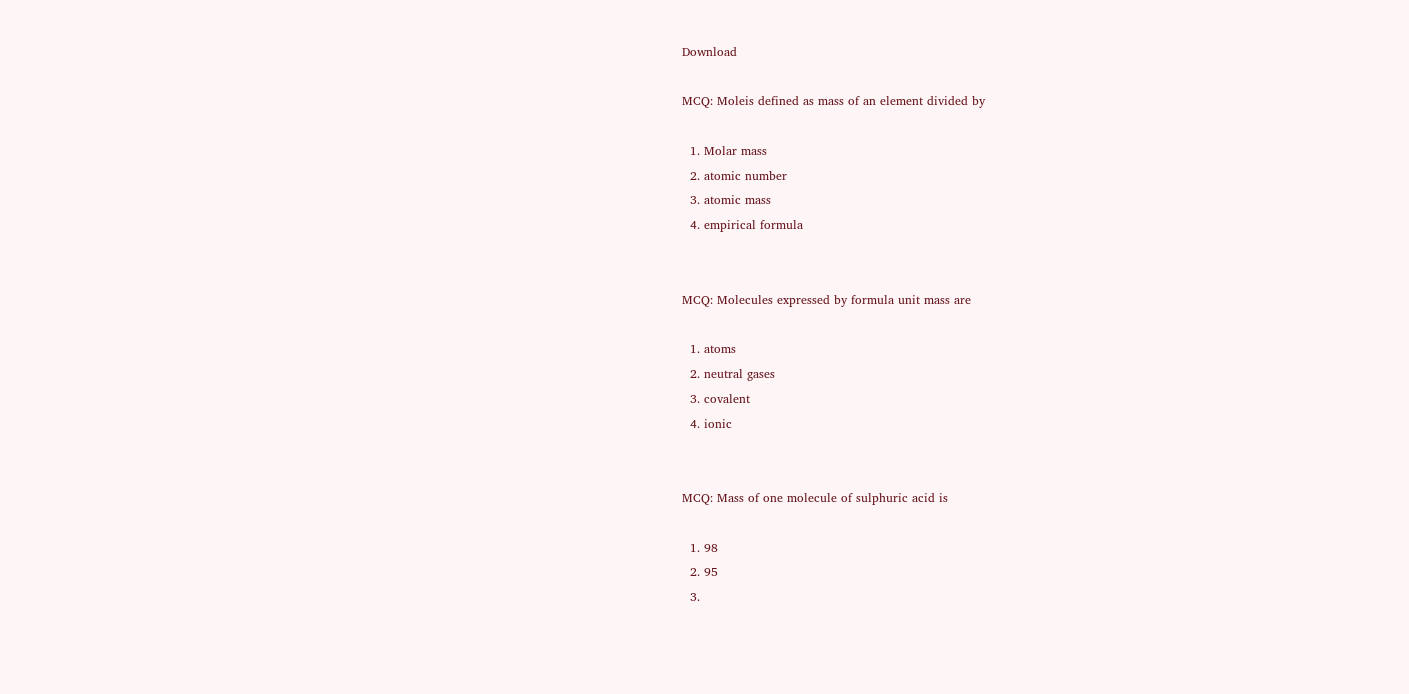Download

MCQ: Moleis defined as mass of an element divided by

  1. Molar mass
  2. atomic number
  3. atomic mass
  4. empirical formula


MCQ: Molecules expressed by formula unit mass are

  1. atoms
  2. neutral gases
  3. covalent
  4. ionic


MCQ: Mass of one molecule of sulphuric acid is

  1. 98
  2. 95
  3.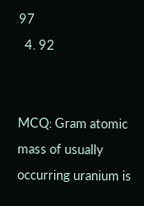97
  4. 92


MCQ: Gram atomic mass of usually occurring uranium is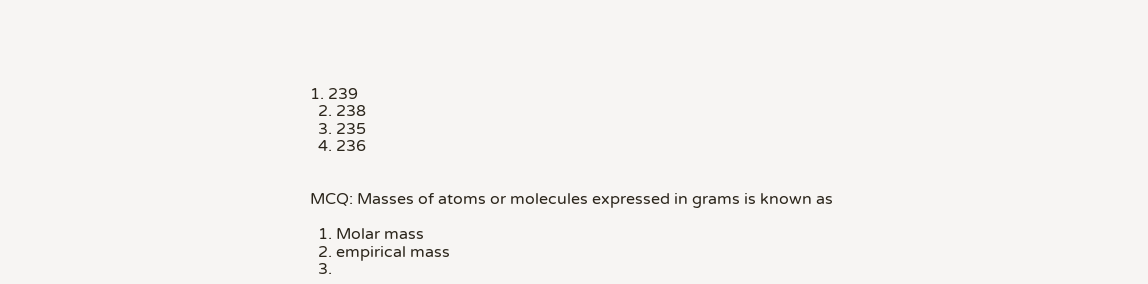1. 239
  2. 238
  3. 235
  4. 236


MCQ: Masses of atoms or molecules expressed in grams is known as

  1. Molar mass
  2. empirical mass
  3.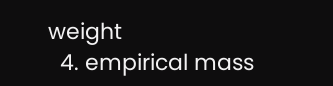weight
  4. empirical mass